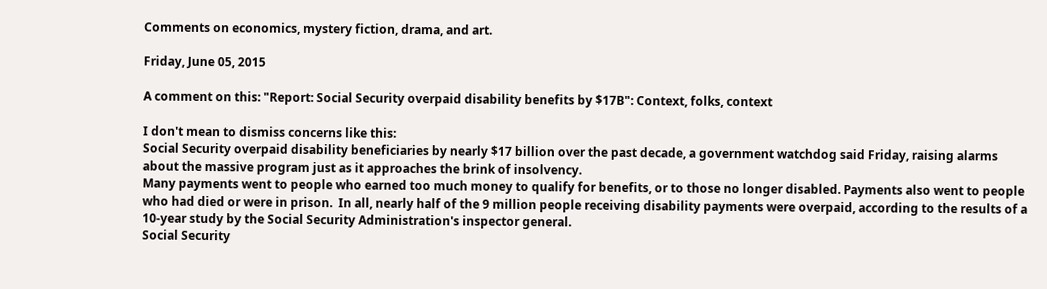Comments on economics, mystery fiction, drama, and art.

Friday, June 05, 2015

A comment on this: "Report: Social Security overpaid disability benefits by $17B": Context, folks, context

I don't mean to dismiss concerns like this:
Social Security overpaid disability beneficiaries by nearly $17 billion over the past decade, a government watchdog said Friday, raising alarms about the massive program just as it approaches the brink of insolvency.
Many payments went to people who earned too much money to qualify for benefits, or to those no longer disabled. Payments also went to people who had died or were in prison.  In all, nearly half of the 9 million people receiving disability payments were overpaid, according to the results of a 10-year study by the Social Security Administration's inspector general.
Social Security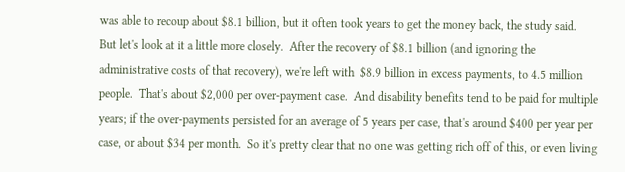was able to recoup about $8.1 billion, but it often took years to get the money back, the study said.
But let's look at it a little more closely.  After the recovery of $8.1 billion (and ignoring the administrative costs of that recovery), we're left with  $8.9 billion in excess payments, to 4.5 million people.  That's about $2,000 per over-payment case.  And disability benefits tend to be paid for multiple years; if the over-payments persisted for an average of 5 years per case, that's around $400 per year per case, or about $34 per month.  So it's pretty clear that no one was getting rich off of this, or even living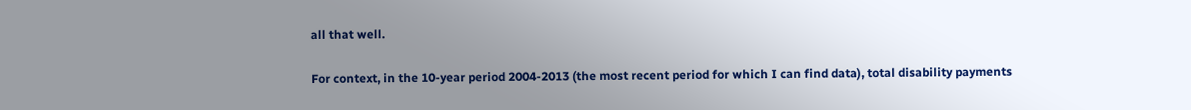all that well.

For context, in the 10-year period 2004-2013 (the most recent period for which I can find data), total disability payments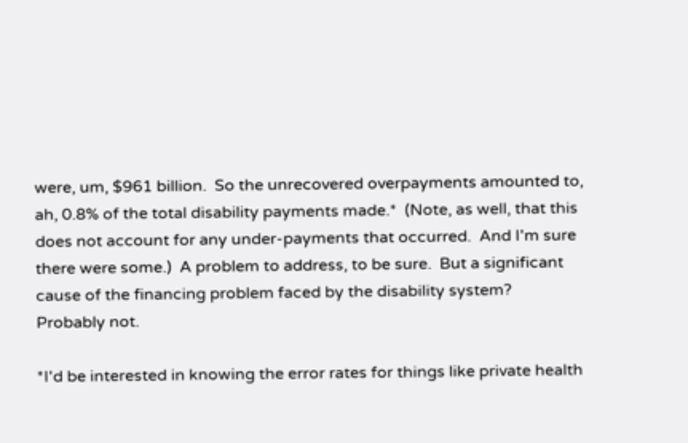were, um, $961 billion.  So the unrecovered overpayments amounted to, ah, 0.8% of the total disability payments made.*  (Note, as well, that this does not account for any under-payments that occurred.  And I'm sure there were some.)  A problem to address, to be sure.  But a significant cause of the financing problem faced by the disability system?  Probably not.

*I'd be interested in knowing the error rates for things like private health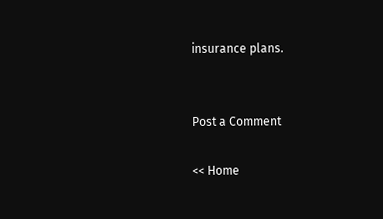insurance plans.


Post a Comment

<< Home